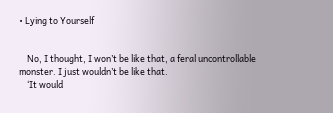• Lying to Yourself


    No, I thought, I won’t be like that, a feral uncontrollable monster. I just wouldn’t be like that.
    ‘It would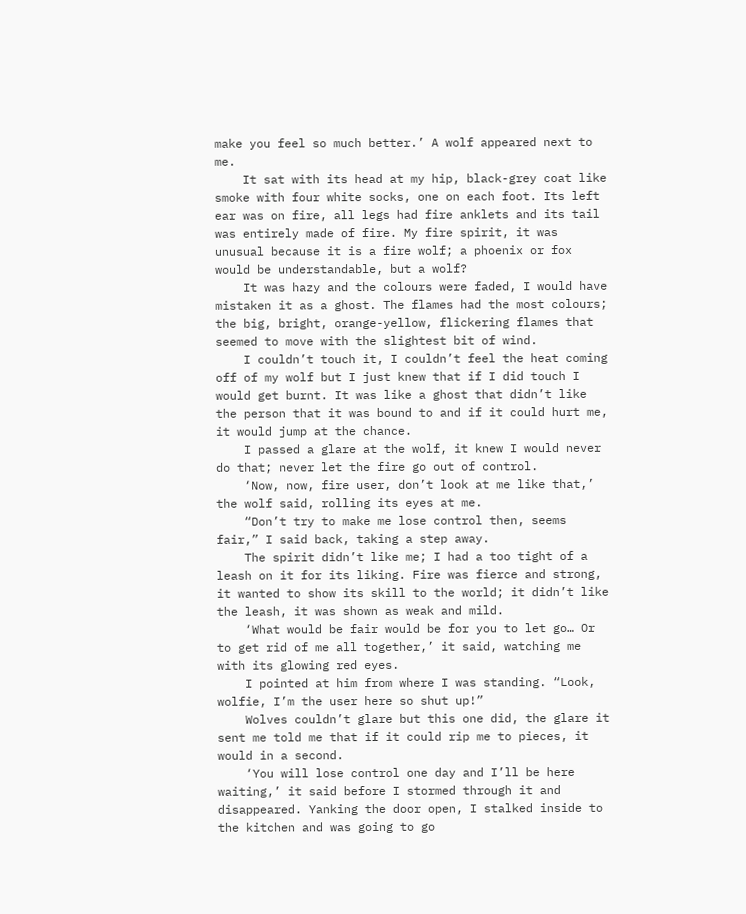make you feel so much better.’ A wolf appeared next to me.
    It sat with its head at my hip, black-grey coat like smoke with four white socks, one on each foot. Its left ear was on fire, all legs had fire anklets and its tail was entirely made of fire. My fire spirit, it was unusual because it is a fire wolf; a phoenix or fox would be understandable, but a wolf?
    It was hazy and the colours were faded, I would have mistaken it as a ghost. The flames had the most colours; the big, bright, orange-yellow, flickering flames that seemed to move with the slightest bit of wind.
    I couldn’t touch it, I couldn’t feel the heat coming off of my wolf but I just knew that if I did touch I would get burnt. It was like a ghost that didn’t like the person that it was bound to and if it could hurt me, it would jump at the chance.
    I passed a glare at the wolf, it knew I would never do that; never let the fire go out of control.
    ‘Now, now, fire user, don’t look at me like that,’ the wolf said, rolling its eyes at me.
    “Don’t try to make me lose control then, seems fair,” I said back, taking a step away.
    The spirit didn’t like me; I had a too tight of a leash on it for its liking. Fire was fierce and strong, it wanted to show its skill to the world; it didn’t like the leash, it was shown as weak and mild.
    ‘What would be fair would be for you to let go… Or to get rid of me all together,’ it said, watching me with its glowing red eyes.
    I pointed at him from where I was standing. “Look, wolfie, I’m the user here so shut up!”
    Wolves couldn’t glare but this one did, the glare it sent me told me that if it could rip me to pieces, it would in a second.
    ‘You will lose control one day and I’ll be here waiting,’ it said before I stormed through it and disappeared. Yanking the door open, I stalked inside to the kitchen and was going to go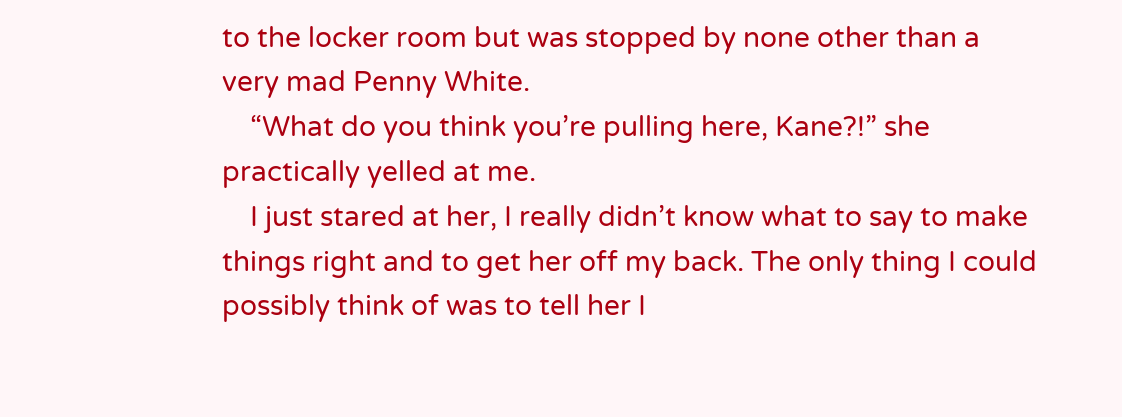to the locker room but was stopped by none other than a very mad Penny White.
    “What do you think you’re pulling here, Kane?!” she practically yelled at me.
    I just stared at her, I really didn’t know what to say to make things right and to get her off my back. The only thing I could possibly think of was to tell her I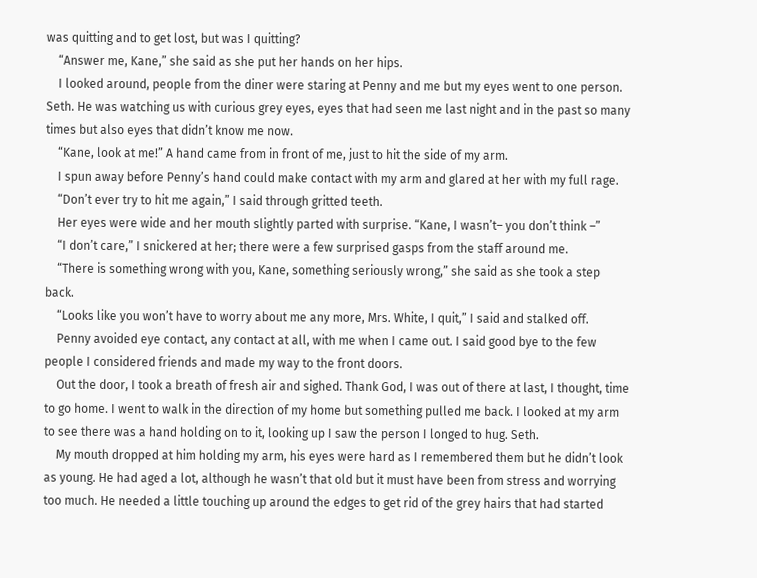was quitting and to get lost, but was I quitting?
    “Answer me, Kane,” she said as she put her hands on her hips.
    I looked around, people from the diner were staring at Penny and me but my eyes went to one person. Seth. He was watching us with curious grey eyes, eyes that had seen me last night and in the past so many times but also eyes that didn’t know me now.
    “Kane, look at me!” A hand came from in front of me, just to hit the side of my arm.
    I spun away before Penny’s hand could make contact with my arm and glared at her with my full rage.
    “Don’t ever try to hit me again,” I said through gritted teeth.
    Her eyes were wide and her mouth slightly parted with surprise. “Kane, I wasn’t– you don’t think –”
    “I don’t care,” I snickered at her; there were a few surprised gasps from the staff around me.
    “There is something wrong with you, Kane, something seriously wrong,” she said as she took a step back.
    “Looks like you won’t have to worry about me any more, Mrs. White, I quit,” I said and stalked off.
    Penny avoided eye contact, any contact at all, with me when I came out. I said good bye to the few people I considered friends and made my way to the front doors.
    Out the door, I took a breath of fresh air and sighed. Thank God, I was out of there at last, I thought, time to go home. I went to walk in the direction of my home but something pulled me back. I looked at my arm to see there was a hand holding on to it, looking up I saw the person I longed to hug. Seth.
    My mouth dropped at him holding my arm, his eyes were hard as I remembered them but he didn’t look as young. He had aged a lot, although he wasn’t that old but it must have been from stress and worrying too much. He needed a little touching up around the edges to get rid of the grey hairs that had started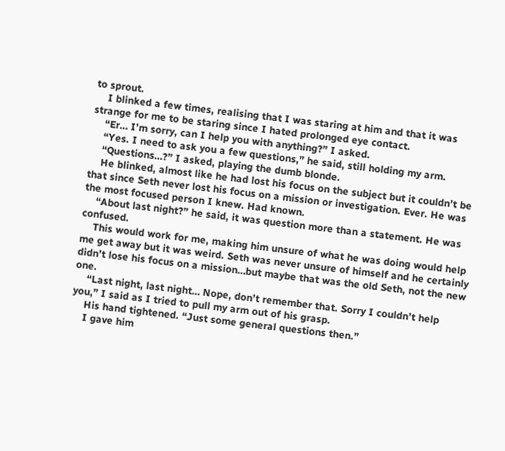to sprout.
    I blinked a few times, realising that I was staring at him and that it was strange for me to be staring since I hated prolonged eye contact.
    “Er… I’m sorry, can I help you with anything?” I asked.
    “Yes. I need to ask you a few questions,” he said, still holding my arm.
    “Questions…?” I asked, playing the dumb blonde.
    He blinked, almost like he had lost his focus on the subject but it couldn’t be that since Seth never lost his focus on a mission or investigation. Ever. He was the most focused person I knew. Had known.
    “About last night?” he said, it was question more than a statement. He was confused.
    This would work for me, making him unsure of what he was doing would help me get away but it was weird. Seth was never unsure of himself and he certainly didn’t lose his focus on a mission…but maybe that was the old Seth, not the new one.
    “Last night, last night… Nope, don’t remember that. Sorry I couldn’t help you,” I said as I tried to pull my arm out of his grasp.
    His hand tightened. “Just some general questions then.”
    I gave him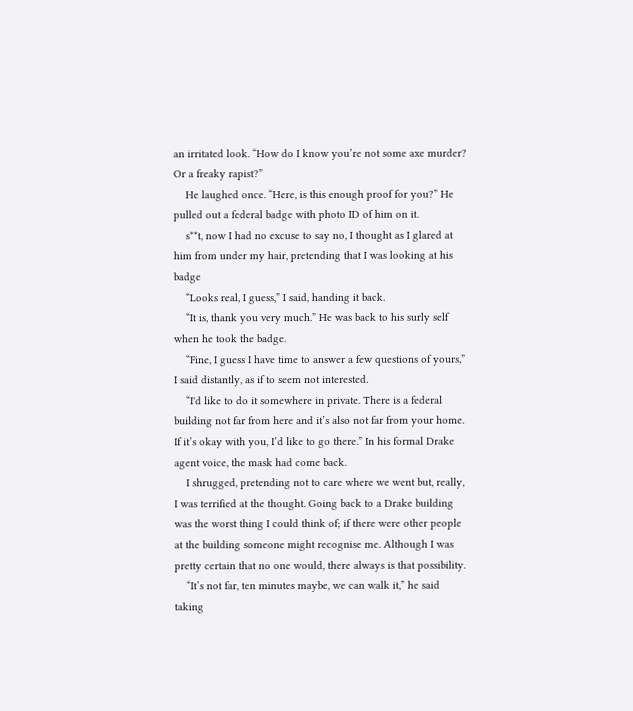an irritated look. “How do I know you’re not some axe murder? Or a freaky rapist?”
    He laughed once. “Here, is this enough proof for you?” He pulled out a federal badge with photo ID of him on it.
    s**t, now I had no excuse to say no, I thought as I glared at him from under my hair, pretending that I was looking at his badge
    “Looks real, I guess,” I said, handing it back.
    “It is, thank you very much.” He was back to his surly self when he took the badge.
    “Fine, I guess I have time to answer a few questions of yours,” I said distantly, as if to seem not interested.
    “I'd like to do it somewhere in private. There is a federal building not far from here and it’s also not far from your home. If it’s okay with you, I’d like to go there.” In his formal Drake agent voice, the mask had come back.
    I shrugged, pretending not to care where we went but, really, I was terrified at the thought. Going back to a Drake building was the worst thing I could think of; if there were other people at the building someone might recognise me. Although I was pretty certain that no one would, there always is that possibility.
    “It’s not far, ten minutes maybe, we can walk it,” he said taking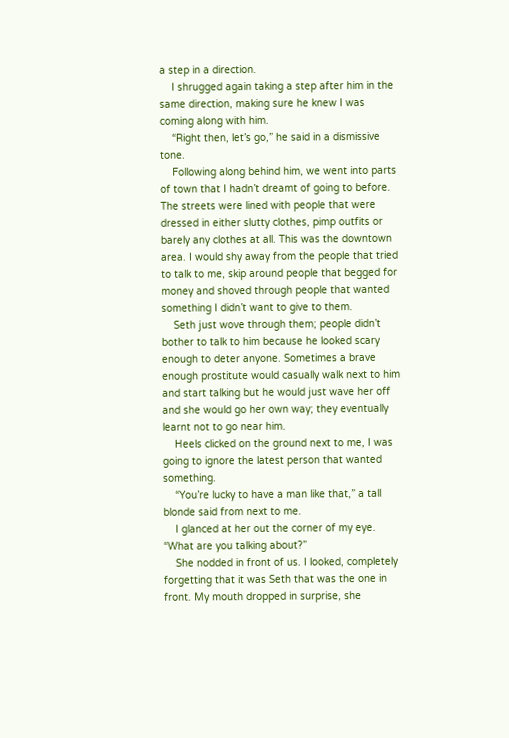a step in a direction.
    I shrugged again taking a step after him in the same direction, making sure he knew I was coming along with him.
    “Right then, let’s go,” he said in a dismissive tone.
    Following along behind him, we went into parts of town that I hadn’t dreamt of going to before. The streets were lined with people that were dressed in either slutty clothes, pimp outfits or barely any clothes at all. This was the downtown area. I would shy away from the people that tried to talk to me, skip around people that begged for money and shoved through people that wanted something I didn’t want to give to them.
    Seth just wove through them; people didn’t bother to talk to him because he looked scary enough to deter anyone. Sometimes a brave enough prostitute would casually walk next to him and start talking but he would just wave her off and she would go her own way; they eventually learnt not to go near him.
    Heels clicked on the ground next to me, I was going to ignore the latest person that wanted something.
    “You’re lucky to have a man like that,” a tall blonde said from next to me.
    I glanced at her out the corner of my eye. “What are you talking about?”
    She nodded in front of us. I looked, completely forgetting that it was Seth that was the one in front. My mouth dropped in surprise, she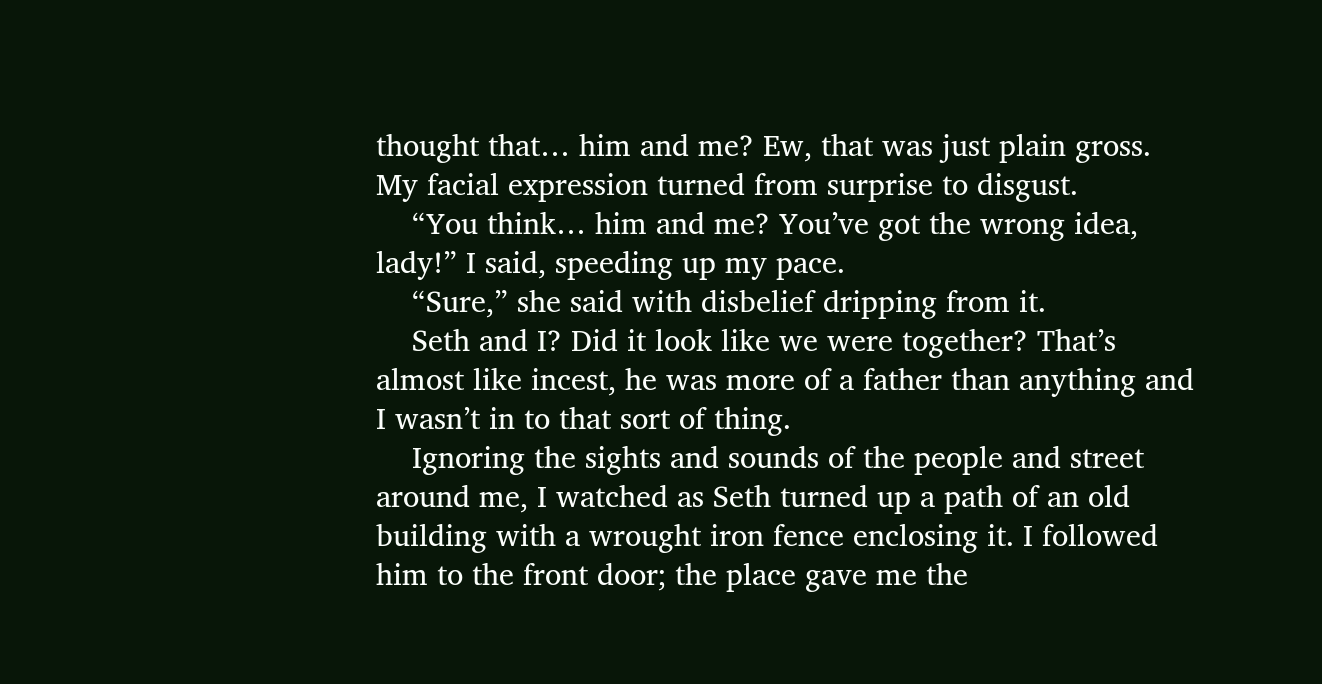thought that… him and me? Ew, that was just plain gross. My facial expression turned from surprise to disgust.
    “You think… him and me? You’ve got the wrong idea, lady!” I said, speeding up my pace.
    “Sure,” she said with disbelief dripping from it.
    Seth and I? Did it look like we were together? That’s almost like incest, he was more of a father than anything and I wasn’t in to that sort of thing.
    Ignoring the sights and sounds of the people and street around me, I watched as Seth turned up a path of an old building with a wrought iron fence enclosing it. I followed him to the front door; the place gave me the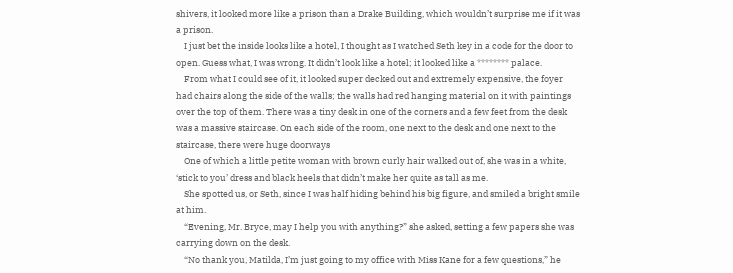shivers, it looked more like a prison than a Drake Building, which wouldn’t surprise me if it was a prison.
    I just bet the inside looks like a hotel, I thought as I watched Seth key in a code for the door to open. Guess what, I was wrong. It didn’t look like a hotel; it looked like a ******** palace.
    From what I could see of it, it looked super decked out and extremely expensive, the foyer had chairs along the side of the walls; the walls had red hanging material on it with paintings over the top of them. There was a tiny desk in one of the corners and a few feet from the desk was a massive staircase. On each side of the room, one next to the desk and one next to the staircase, there were huge doorways
    One of which a little petite woman with brown curly hair walked out of, she was in a white, ‘stick to you’ dress and black heels that didn’t make her quite as tall as me.
    She spotted us, or Seth, since I was half hiding behind his big figure, and smiled a bright smile at him.
    “Evening, Mr. Bryce, may I help you with anything?” she asked, setting a few papers she was carrying down on the desk.
    “No thank you, Matilda, I’m just going to my office with Miss Kane for a few questions,” he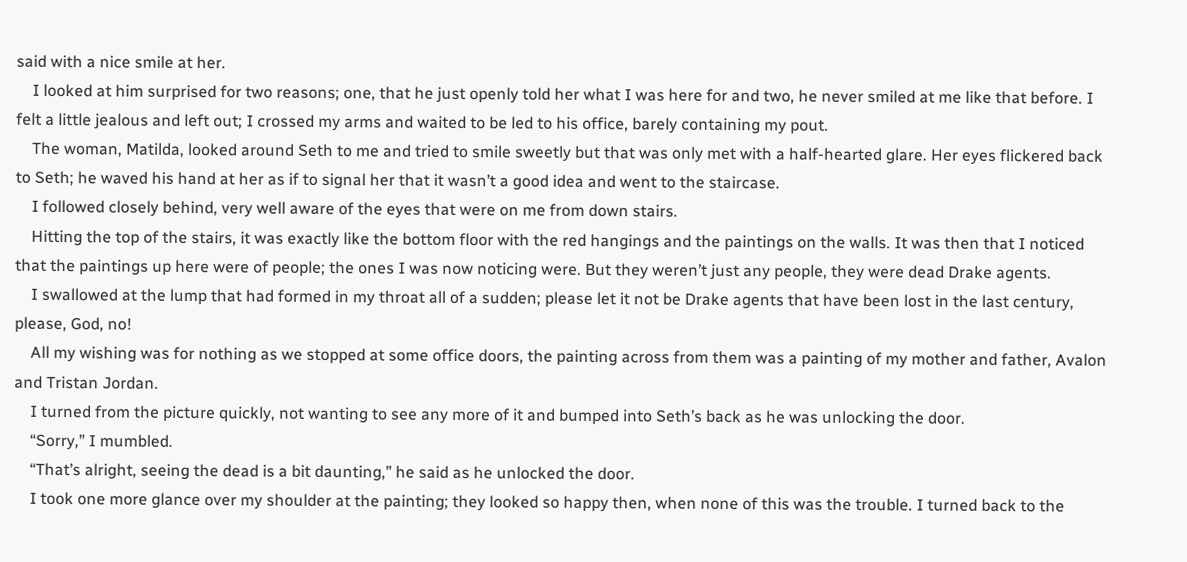said with a nice smile at her.
    I looked at him surprised for two reasons; one, that he just openly told her what I was here for and two, he never smiled at me like that before. I felt a little jealous and left out; I crossed my arms and waited to be led to his office, barely containing my pout.
    The woman, Matilda, looked around Seth to me and tried to smile sweetly but that was only met with a half-hearted glare. Her eyes flickered back to Seth; he waved his hand at her as if to signal her that it wasn’t a good idea and went to the staircase.
    I followed closely behind, very well aware of the eyes that were on me from down stairs.
    Hitting the top of the stairs, it was exactly like the bottom floor with the red hangings and the paintings on the walls. It was then that I noticed that the paintings up here were of people; the ones I was now noticing were. But they weren’t just any people, they were dead Drake agents.
    I swallowed at the lump that had formed in my throat all of a sudden; please let it not be Drake agents that have been lost in the last century, please, God, no!
    All my wishing was for nothing as we stopped at some office doors, the painting across from them was a painting of my mother and father, Avalon and Tristan Jordan.
    I turned from the picture quickly, not wanting to see any more of it and bumped into Seth’s back as he was unlocking the door.
    “Sorry,” I mumbled.
    “That’s alright, seeing the dead is a bit daunting,” he said as he unlocked the door.
    I took one more glance over my shoulder at the painting; they looked so happy then, when none of this was the trouble. I turned back to the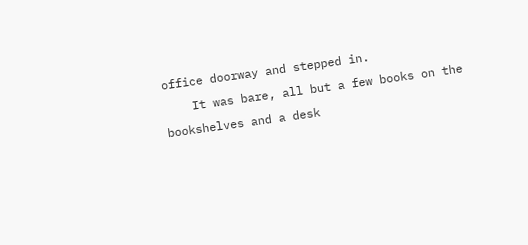office doorway and stepped in.
    It was bare, all but a few books on the bookshelves and a desk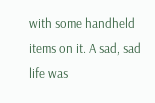with some handheld items on it. A sad, sad life was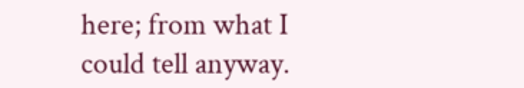here; from what I could tell anyway.